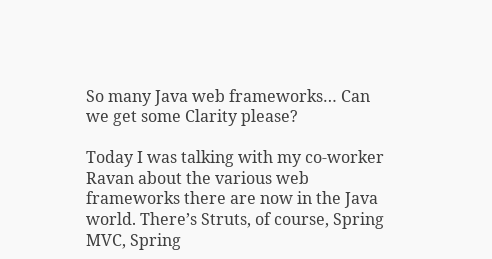So many Java web frameworks… Can we get some Clarity please?

Today I was talking with my co-worker Ravan about the various web frameworks there are now in the Java world. There’s Struts, of course, Spring MVC, Spring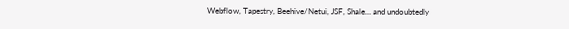Webflow, Tapestry, Beehive/Netui, JSF, Shale… and undoubtedly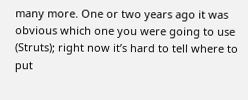many more. One or two years ago it was obvious which one you were going to use (Struts); right now it’s hard to tell where to put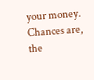your money. Chances are, the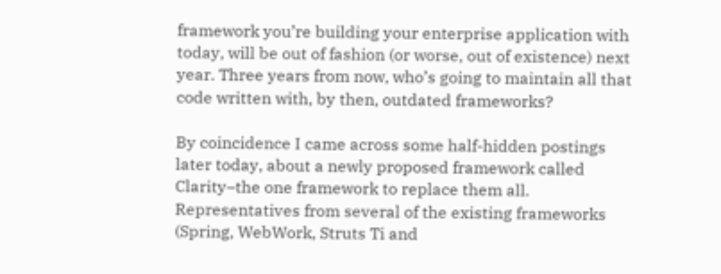framework you’re building your enterprise application with today, will be out of fashion (or worse, out of existence) next year. Three years from now, who’s going to maintain all that code written with, by then, outdated frameworks?

By coincidence I came across some half-hidden postings later today, about a newly proposed framework called Clarity–the one framework to replace them all. Representatives from several of the existing frameworks (Spring, WebWork, Struts Ti and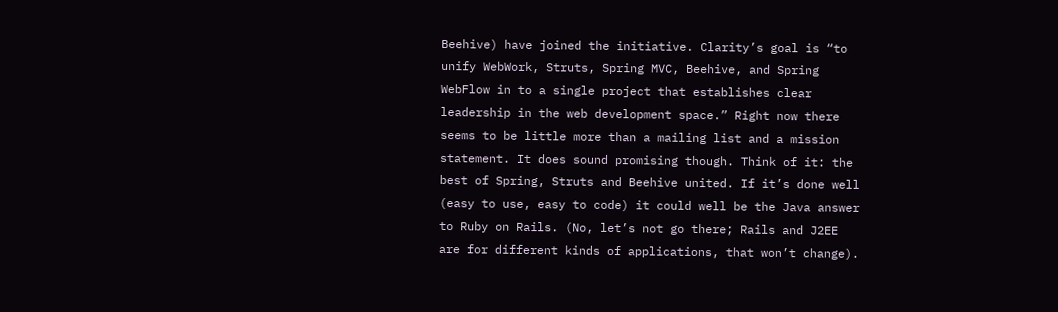Beehive) have joined the initiative. Clarity’s goal is “to unify WebWork, Struts, Spring MVC, Beehive, and Spring WebFlow in to a single project that establishes clear leadership in the web development space.” Right now there seems to be little more than a mailing list and a mission statement. It does sound promising though. Think of it: the best of Spring, Struts and Beehive united. If it’s done well (easy to use, easy to code) it could well be the Java answer to Ruby on Rails. (No, let’s not go there; Rails and J2EE are for different kinds of applications, that won’t change).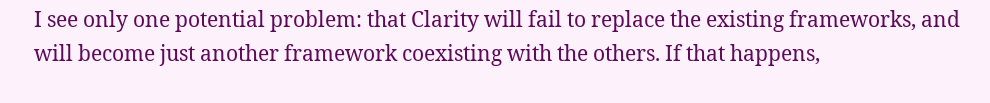I see only one potential problem: that Clarity will fail to replace the existing frameworks, and will become just another framework coexisting with the others. If that happens,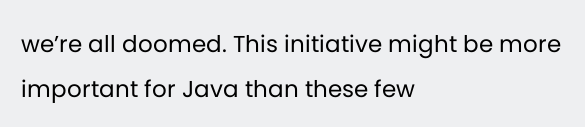we’re all doomed. This initiative might be more important for Java than these few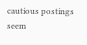cautious postings seem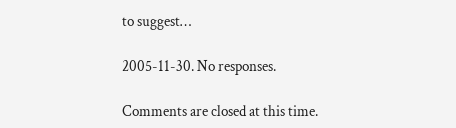to suggest…

2005-11-30. No responses.

Comments are closed at this time.